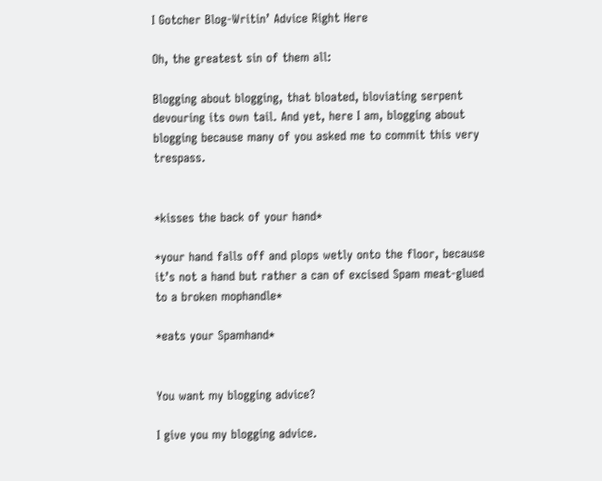I Gotcher Blog-Writin’ Advice Right Here

Oh, the greatest sin of them all:

Blogging about blogging, that bloated, bloviating serpent devouring its own tail. And yet, here I am, blogging about blogging because many of you asked me to commit this very trespass.


*kisses the back of your hand*

*your hand falls off and plops wetly onto the floor, because it’s not a hand but rather a can of excised Spam meat-glued to a broken mophandle*

*eats your Spamhand*


You want my blogging advice?

I give you my blogging advice.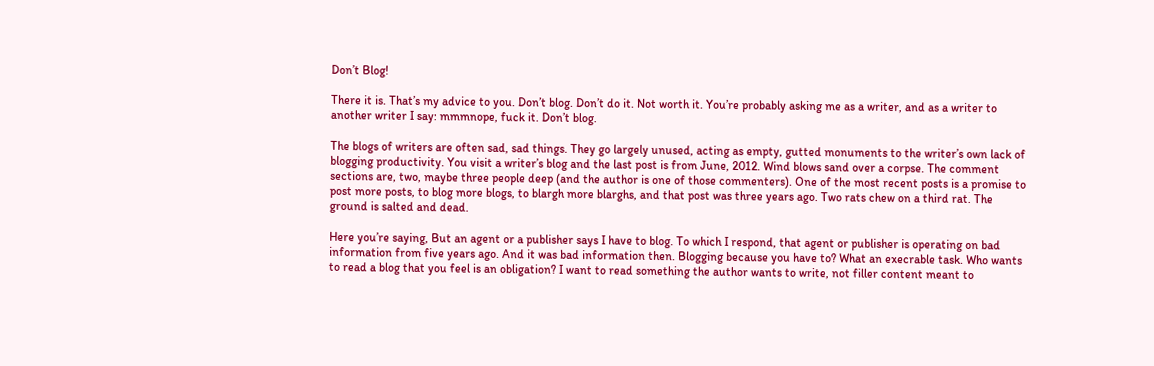Don’t Blog!

There it is. That’s my advice to you. Don’t blog. Don’t do it. Not worth it. You’re probably asking me as a writer, and as a writer to another writer I say: mmmnope, fuck it. Don’t blog.

The blogs of writers are often sad, sad things. They go largely unused, acting as empty, gutted monuments to the writer’s own lack of blogging productivity. You visit a writer’s blog and the last post is from June, 2012. Wind blows sand over a corpse. The comment sections are, two, maybe three people deep (and the author is one of those commenters). One of the most recent posts is a promise to post more posts, to blog more blogs, to blargh more blarghs, and that post was three years ago. Two rats chew on a third rat. The ground is salted and dead.

Here you’re saying, But an agent or a publisher says I have to blog. To which I respond, that agent or publisher is operating on bad information from five years ago. And it was bad information then. Blogging because you have to? What an execrable task. Who wants to read a blog that you feel is an obligation? I want to read something the author wants to write, not filler content meant to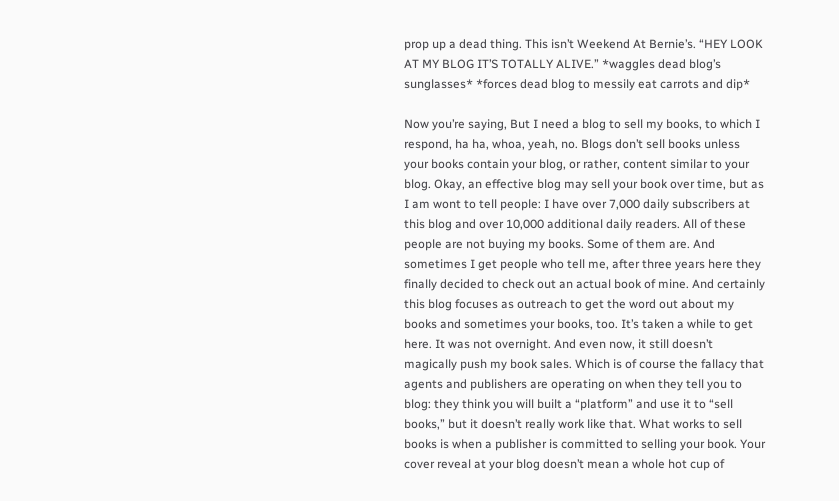prop up a dead thing. This isn’t Weekend At Bernie’s. “HEY LOOK AT MY BLOG IT’S TOTALLY ALIVE.” *waggles dead blog’s sunglasses* *forces dead blog to messily eat carrots and dip*

Now you’re saying, But I need a blog to sell my books, to which I respond, ha ha, whoa, yeah, no. Blogs don’t sell books unless your books contain your blog, or rather, content similar to your blog. Okay, an effective blog may sell your book over time, but as I am wont to tell people: I have over 7,000 daily subscribers at this blog and over 10,000 additional daily readers. All of these people are not buying my books. Some of them are. And sometimes I get people who tell me, after three years here they finally decided to check out an actual book of mine. And certainly this blog focuses as outreach to get the word out about my books and sometimes your books, too. It’s taken a while to get here. It was not overnight. And even now, it still doesn’t magically push my book sales. Which is of course the fallacy that agents and publishers are operating on when they tell you to blog: they think you will built a “platform” and use it to “sell books,” but it doesn’t really work like that. What works to sell books is when a publisher is committed to selling your book. Your cover reveal at your blog doesn’t mean a whole hot cup of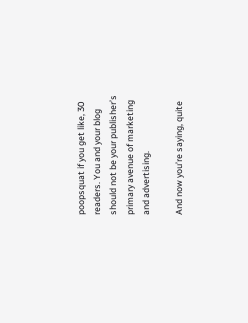poopsquat if you get like, 30 readers. You and your blog should not be your publisher’s primary avenue of marketing and advertising.

And now you’re saying, quite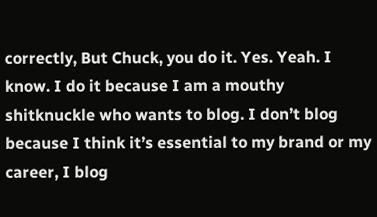correctly, But Chuck, you do it. Yes. Yeah. I know. I do it because I am a mouthy shitknuckle who wants to blog. I don’t blog because I think it’s essential to my brand or my career, I blog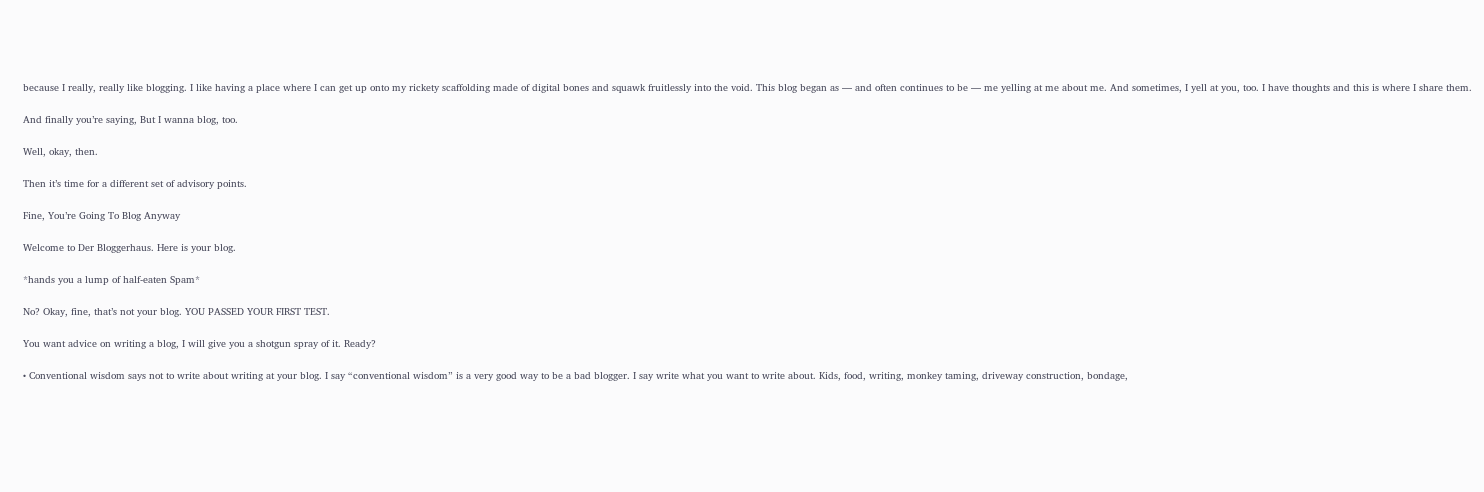because I really, really like blogging. I like having a place where I can get up onto my rickety scaffolding made of digital bones and squawk fruitlessly into the void. This blog began as — and often continues to be — me yelling at me about me. And sometimes, I yell at you, too. I have thoughts and this is where I share them.

And finally you’re saying, But I wanna blog, too.

Well, okay, then.

Then it’s time for a different set of advisory points.

Fine, You’re Going To Blog Anyway

Welcome to Der Bloggerhaus. Here is your blog.

*hands you a lump of half-eaten Spam*

No? Okay, fine, that’s not your blog. YOU PASSED YOUR FIRST TEST.

You want advice on writing a blog, I will give you a shotgun spray of it. Ready?

• Conventional wisdom says not to write about writing at your blog. I say “conventional wisdom” is a very good way to be a bad blogger. I say write what you want to write about. Kids, food, writing, monkey taming, driveway construction, bondage,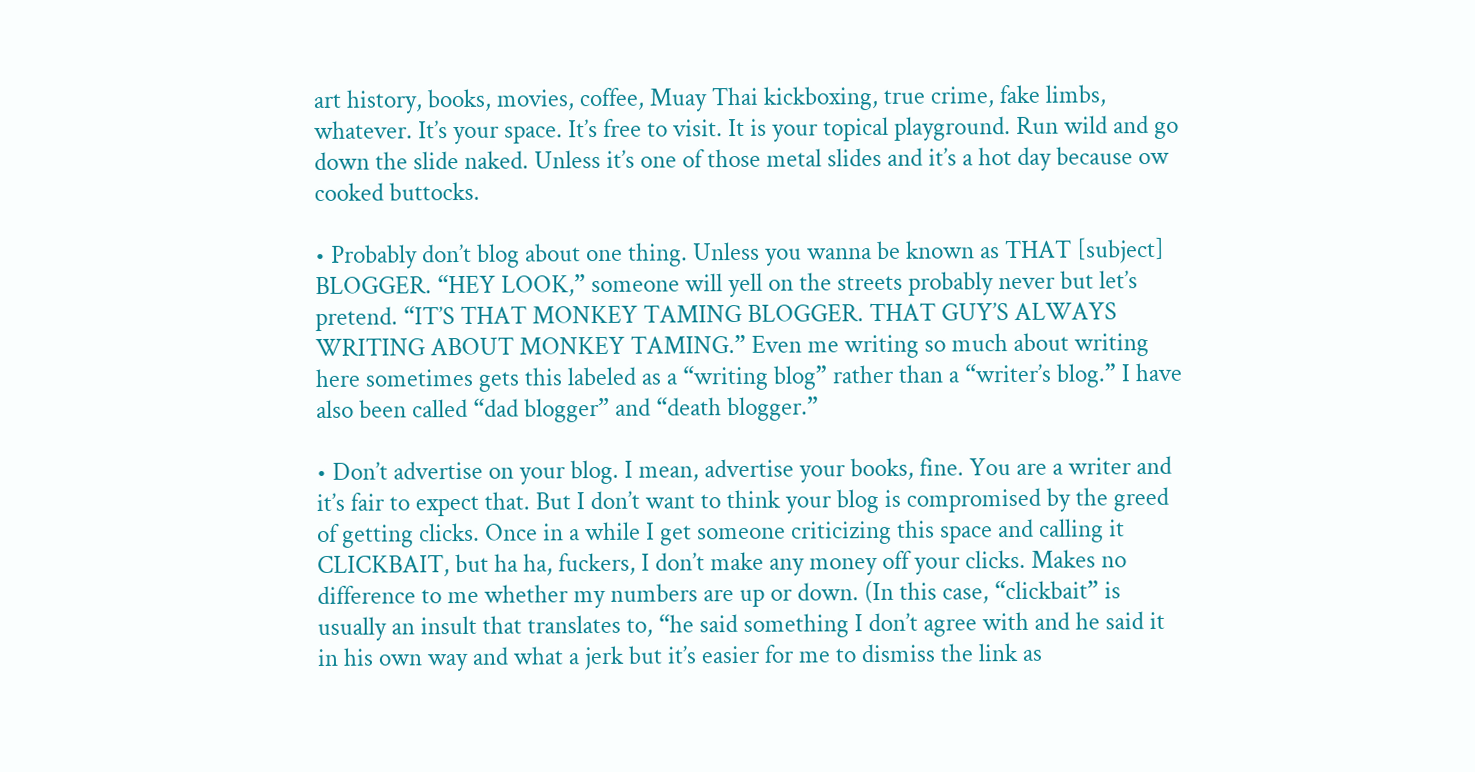art history, books, movies, coffee, Muay Thai kickboxing, true crime, fake limbs, whatever. It’s your space. It’s free to visit. It is your topical playground. Run wild and go down the slide naked. Unless it’s one of those metal slides and it’s a hot day because ow cooked buttocks.

• Probably don’t blog about one thing. Unless you wanna be known as THAT [subject] BLOGGER. “HEY LOOK,” someone will yell on the streets probably never but let’s pretend. “IT’S THAT MONKEY TAMING BLOGGER. THAT GUY’S ALWAYS WRITING ABOUT MONKEY TAMING.” Even me writing so much about writing here sometimes gets this labeled as a “writing blog” rather than a “writer’s blog.” I have also been called “dad blogger” and “death blogger.”

• Don’t advertise on your blog. I mean, advertise your books, fine. You are a writer and it’s fair to expect that. But I don’t want to think your blog is compromised by the greed of getting clicks. Once in a while I get someone criticizing this space and calling it CLICKBAIT, but ha ha, fuckers, I don’t make any money off your clicks. Makes no difference to me whether my numbers are up or down. (In this case, “clickbait” is usually an insult that translates to, “he said something I don’t agree with and he said it in his own way and what a jerk but it’s easier for me to dismiss the link as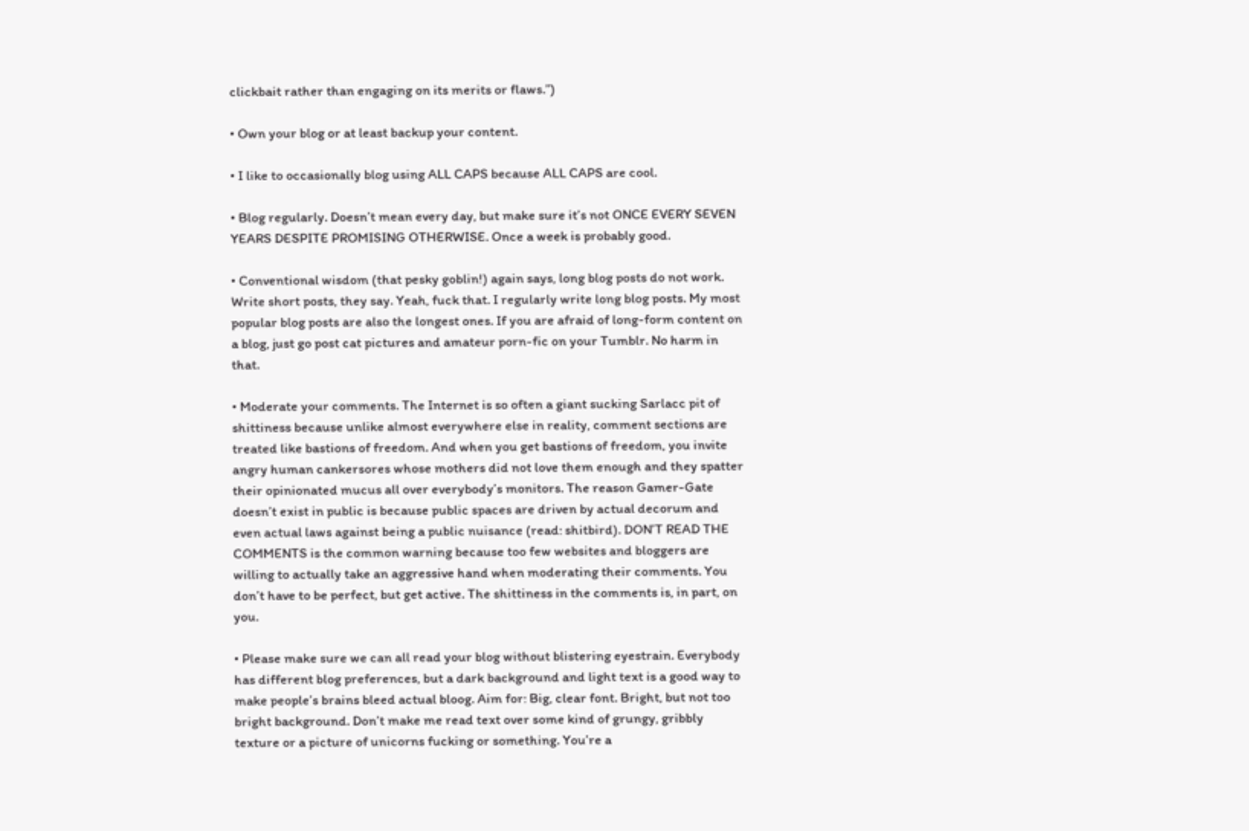clickbait rather than engaging on its merits or flaws.”)

• Own your blog or at least backup your content.

• I like to occasionally blog using ALL CAPS because ALL CAPS are cool.

• Blog regularly. Doesn’t mean every day, but make sure it’s not ONCE EVERY SEVEN YEARS DESPITE PROMISING OTHERWISE. Once a week is probably good.

• Conventional wisdom (that pesky goblin!) again says, long blog posts do not work. Write short posts, they say. Yeah, fuck that. I regularly write long blog posts. My most popular blog posts are also the longest ones. If you are afraid of long-form content on a blog, just go post cat pictures and amateur porn-fic on your Tumblr. No harm in that.

• Moderate your comments. The Internet is so often a giant sucking Sarlacc pit of shittiness because unlike almost everywhere else in reality, comment sections are treated like bastions of freedom. And when you get bastions of freedom, you invite angry human cankersores whose mothers did not love them enough and they spatter their opinionated mucus all over everybody’s monitors. The reason Gamer-Gate doesn’t exist in public is because public spaces are driven by actual decorum and even actual laws against being a public nuisance (read: shitbird). DON’T READ THE COMMENTS is the common warning because too few websites and bloggers are willing to actually take an aggressive hand when moderating their comments. You don’t have to be perfect, but get active. The shittiness in the comments is, in part, on you.

• Please make sure we can all read your blog without blistering eyestrain. Everybody has different blog preferences, but a dark background and light text is a good way to make people’s brains bleed actual bloog. Aim for: Big, clear font. Bright, but not too bright background. Don’t make me read text over some kind of grungy, gribbly texture or a picture of unicorns fucking or something. You’re a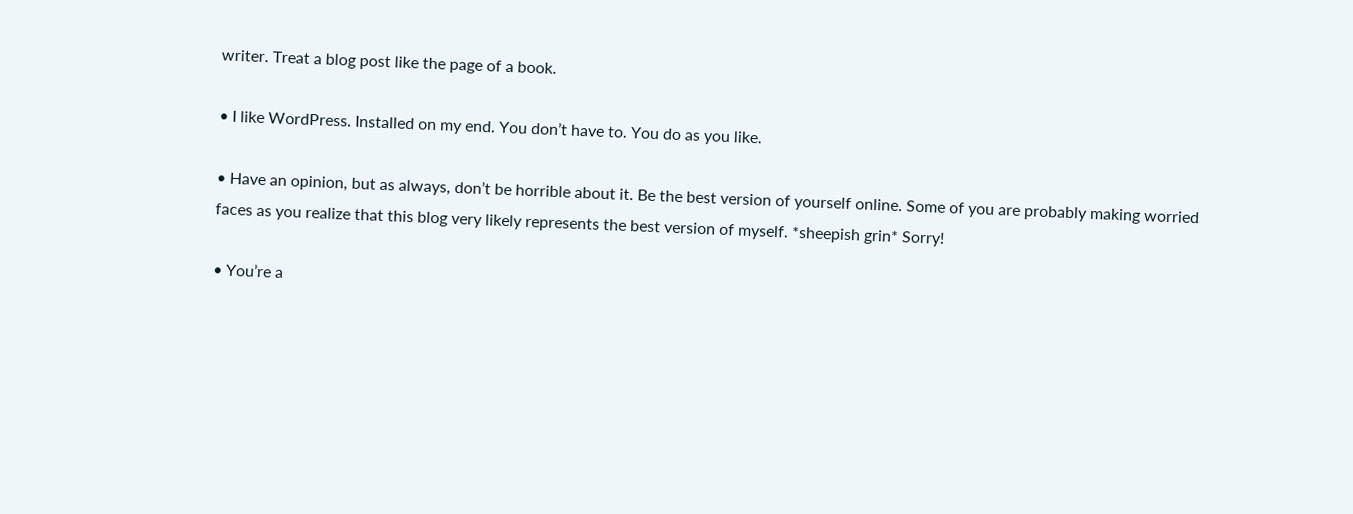writer. Treat a blog post like the page of a book.

• I like WordPress. Installed on my end. You don’t have to. You do as you like.

• Have an opinion, but as always, don’t be horrible about it. Be the best version of yourself online. Some of you are probably making worried faces as you realize that this blog very likely represents the best version of myself. *sheepish grin* Sorry!

• You’re a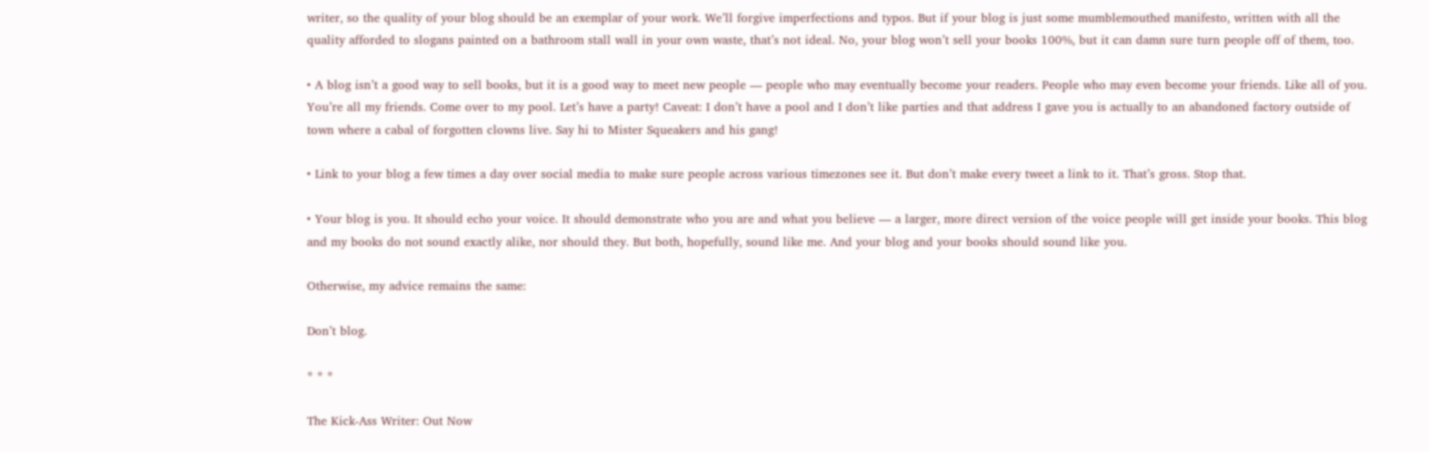writer, so the quality of your blog should be an exemplar of your work. We’ll forgive imperfections and typos. But if your blog is just some mumblemouthed manifesto, written with all the quality afforded to slogans painted on a bathroom stall wall in your own waste, that’s not ideal. No, your blog won’t sell your books 100%, but it can damn sure turn people off of them, too.

• A blog isn’t a good way to sell books, but it is a good way to meet new people — people who may eventually become your readers. People who may even become your friends. Like all of you. You’re all my friends. Come over to my pool. Let’s have a party! Caveat: I don’t have a pool and I don’t like parties and that address I gave you is actually to an abandoned factory outside of town where a cabal of forgotten clowns live. Say hi to Mister Squeakers and his gang!

• Link to your blog a few times a day over social media to make sure people across various timezones see it. But don’t make every tweet a link to it. That’s gross. Stop that.

• Your blog is you. It should echo your voice. It should demonstrate who you are and what you believe — a larger, more direct version of the voice people will get inside your books. This blog and my books do not sound exactly alike, nor should they. But both, hopefully, sound like me. And your blog and your books should sound like you.

Otherwise, my advice remains the same:

Don’t blog.

* * *

The Kick-Ass Writer: Out Now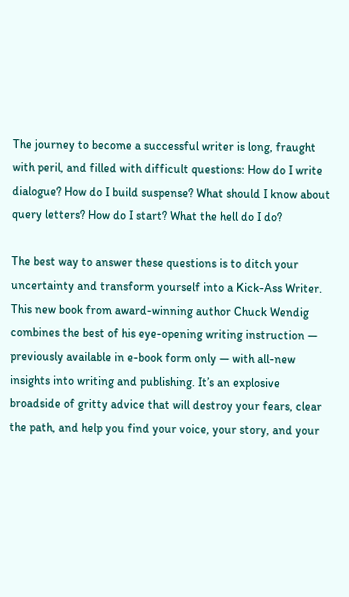The journey to become a successful writer is long, fraught with peril, and filled with difficult questions: How do I write dialogue? How do I build suspense? What should I know about query letters? How do I start? What the hell do I do?

The best way to answer these questions is to ditch your uncertainty and transform yourself into a Kick-Ass Writer. This new book from award-winning author Chuck Wendig combines the best of his eye-opening writing instruction — previously available in e-book form only — with all-new insights into writing and publishing. It’s an explosive broadside of gritty advice that will destroy your fears, clear the path, and help you find your voice, your story, and your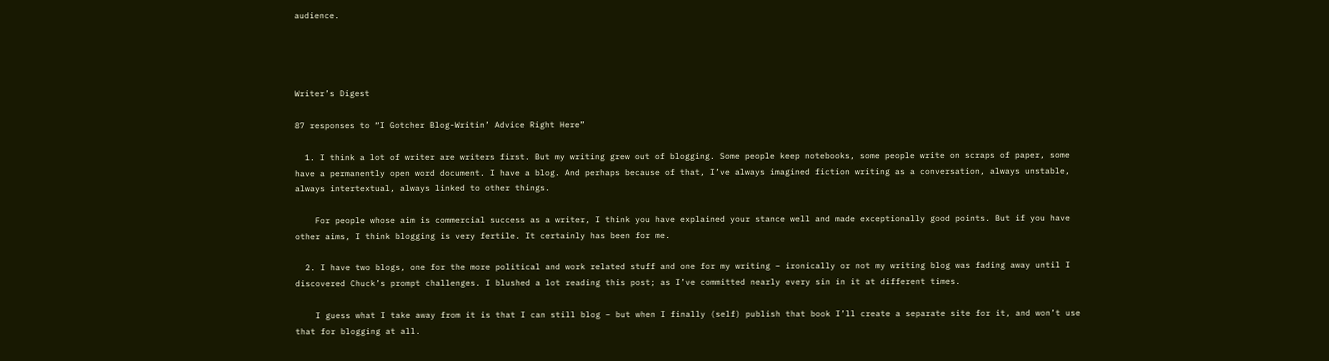audience.




Writer’s Digest

87 responses to “I Gotcher Blog-Writin’ Advice Right Here”

  1. I think a lot of writer are writers first. But my writing grew out of blogging. Some people keep notebooks, some people write on scraps of paper, some have a permanently open word document. I have a blog. And perhaps because of that, I’ve always imagined fiction writing as a conversation, always unstable, always intertextual, always linked to other things.

    For people whose aim is commercial success as a writer, I think you have explained your stance well and made exceptionally good points. But if you have other aims, I think blogging is very fertile. It certainly has been for me.

  2. I have two blogs, one for the more political and work related stuff and one for my writing – ironically or not my writing blog was fading away until I discovered Chuck’s prompt challenges. I blushed a lot reading this post; as I’ve committed nearly every sin in it at different times.

    I guess what I take away from it is that I can still blog – but when I finally (self) publish that book I’ll create a separate site for it, and won’t use that for blogging at all.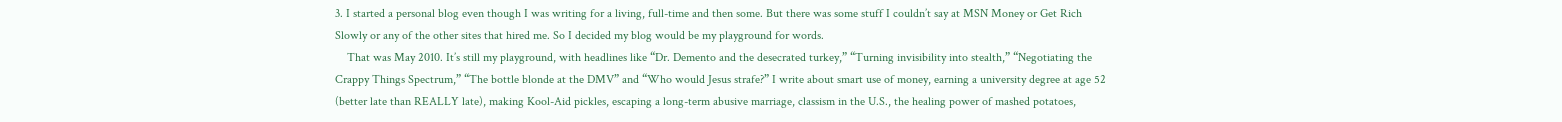3. I started a personal blog even though I was writing for a living, full-time and then some. But there was some stuff I couldn’t say at MSN Money or Get Rich Slowly or any of the other sites that hired me. So I decided my blog would be my playground for words.
    That was May 2010. It’s still my playground, with headlines like “Dr. Demento and the desecrated turkey,” “Turning invisibility into stealth,” “Negotiating the Crappy Things Spectrum,” “The bottle blonde at the DMV” and “Who would Jesus strafe?” I write about smart use of money, earning a university degree at age 52 (better late than REALLY late), making Kool-Aid pickles, escaping a long-term abusive marriage, classism in the U.S., the healing power of mashed potatoes,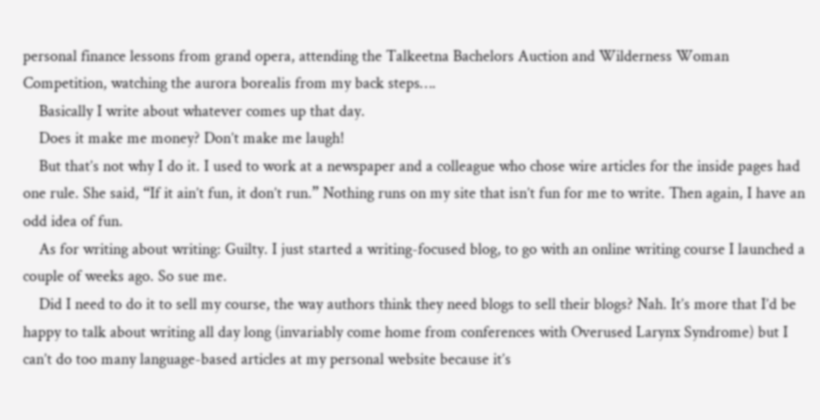personal finance lessons from grand opera, attending the Talkeetna Bachelors Auction and Wilderness Woman Competition, watching the aurora borealis from my back steps….
    Basically I write about whatever comes up that day.
    Does it make me money? Don’t make me laugh!
    But that’s not why I do it. I used to work at a newspaper and a colleague who chose wire articles for the inside pages had one rule. She said, “If it ain’t fun, it don’t run.” Nothing runs on my site that isn’t fun for me to write. Then again, I have an odd idea of fun.
    As for writing about writing: Guilty. I just started a writing-focused blog, to go with an online writing course I launched a couple of weeks ago. So sue me.
    Did I need to do it to sell my course, the way authors think they need blogs to sell their blogs? Nah. It’s more that I’d be happy to talk about writing all day long (invariably come home from conferences with Overused Larynx Syndrome) but I can’t do too many language-based articles at my personal website because it’s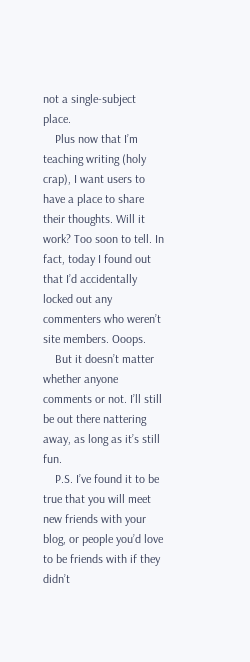not a single-subject place.
    Plus now that I’m teaching writing (holy crap), I want users to have a place to share their thoughts. Will it work? Too soon to tell. In fact, today I found out that I’d accidentally locked out any commenters who weren’t site members. Ooops.
    But it doesn’t matter whether anyone comments or not. I’ll still be out there nattering away, as long as it’s still fun.
    P.S. I’ve found it to be true that you will meet new friends with your blog, or people you’d love to be friends with if they didn’t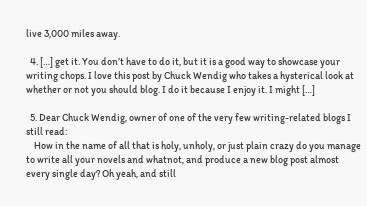live 3,000 miles away.

  4. […] get it. You don’t have to do it, but it is a good way to showcase your writing chops. I love this post by Chuck Wendig who takes a hysterical look at whether or not you should blog. I do it because I enjoy it. I might […]

  5. Dear Chuck Wendig, owner of one of the very few writing-related blogs I still read:
    How in the name of all that is holy, unholy, or just plain crazy do you manage to write all your novels and whatnot, and produce a new blog post almost every single day? Oh yeah, and still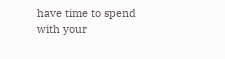have time to spend with your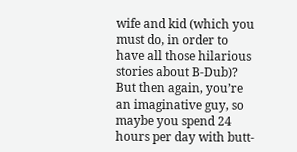wife and kid (which you must do, in order to have all those hilarious stories about B-Dub)? But then again, you’re an imaginative guy, so maybe you spend 24 hours per day with butt-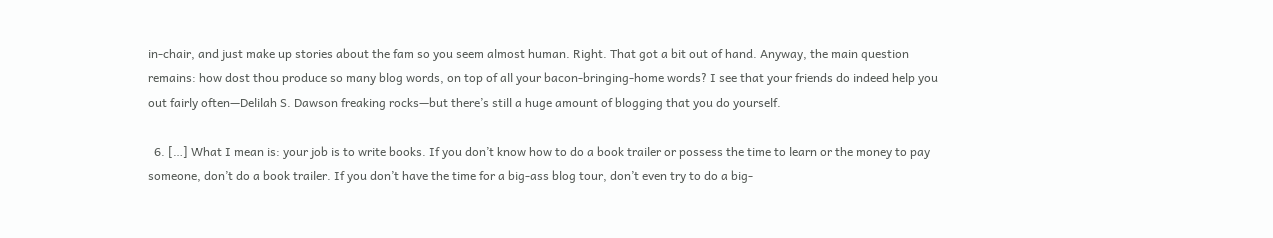in-chair, and just make up stories about the fam so you seem almost human. Right. That got a bit out of hand. Anyway, the main question remains: how dost thou produce so many blog words, on top of all your bacon-bringing-home words? I see that your friends do indeed help you out fairly often—Delilah S. Dawson freaking rocks—but there’s still a huge amount of blogging that you do yourself.

  6. […] What I mean is: your job is to write books. If you don’t know how to do a book trailer or possess the time to learn or the money to pay someone, don’t do a book trailer. If you don’t have the time for a big-ass blog tour, don’t even try to do a big-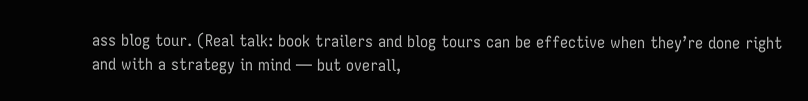ass blog tour. (Real talk: book trailers and blog tours can be effective when they’re done right and with a strategy in mind — but overall,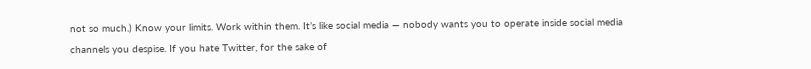not so much.) Know your limits. Work within them. It’s like social media — nobody wants you to operate inside social media channels you despise. If you hate Twitter, for the sake of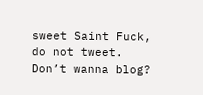sweet Saint Fuck, do not tweet. Don’t wanna blog?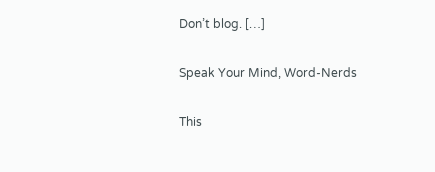Don’t blog. […]

Speak Your Mind, Word-Nerds

This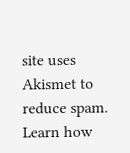site uses Akismet to reduce spam. Learn how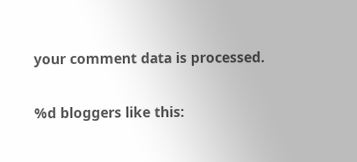your comment data is processed.

%d bloggers like this: